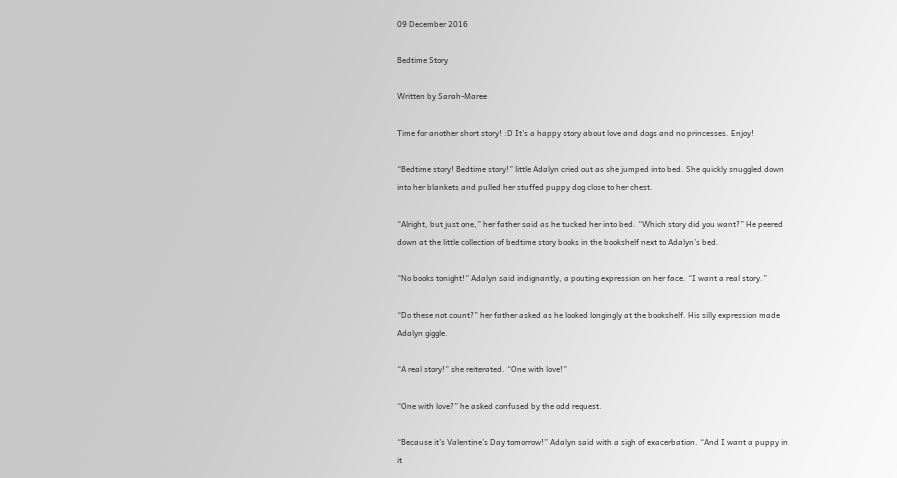09 December 2016

Bedtime Story

Written by Sarah-Maree

Time for another short story! :D It’s a happy story about love and dogs and no princesses. Enjoy!

“Bedtime story! Bedtime story!” little Adalyn cried out as she jumped into bed. She quickly snuggled down into her blankets and pulled her stuffed puppy dog close to her chest.

“Alright, but just one,” her father said as he tucked her into bed. “Which story did you want?” He peered down at the little collection of bedtime story books in the bookshelf next to Adalyn’s bed.

“No books tonight!” Adalyn said indignantly, a pouting expression on her face. “I want a real story.”

“Do these not count?” her father asked as he looked longingly at the bookshelf. His silly expression made Adalyn giggle.

“A real story!” she reiterated. “One with love!”

“One with love?” he asked confused by the odd request.

“Because it’s Valentine’s Day tomorrow!” Adalyn said with a sigh of exacerbation. “And I want a puppy in it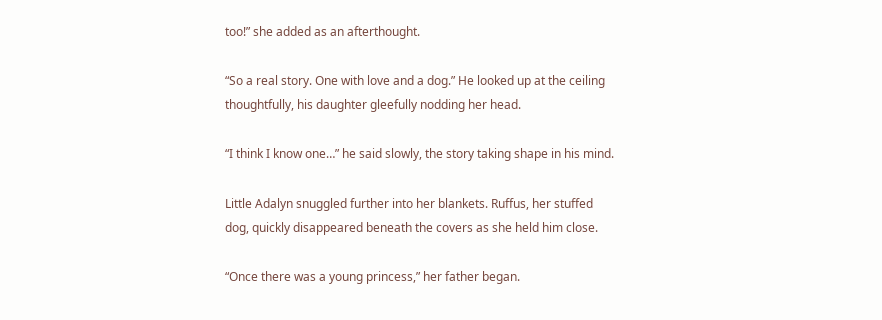too!” she added as an afterthought.

“So a real story. One with love and a dog.” He looked up at the ceiling thoughtfully, his daughter gleefully nodding her head.

“I think I know one…” he said slowly, the story taking shape in his mind.

Little Adalyn snuggled further into her blankets. Ruffus, her stuffed dog, quickly disappeared beneath the covers as she held him close.

“Once there was a young princess,” her father began.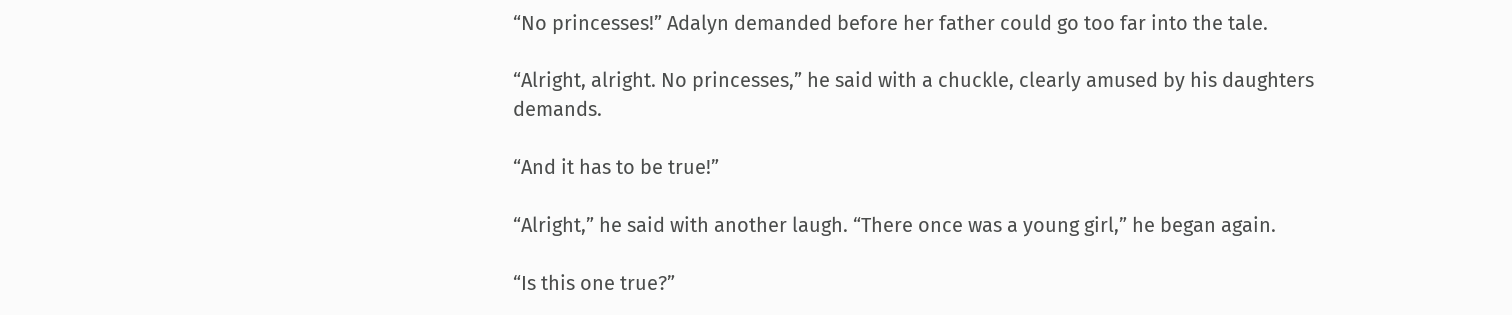“No princesses!” Adalyn demanded before her father could go too far into the tale.

“Alright, alright. No princesses,” he said with a chuckle, clearly amused by his daughters demands.

“And it has to be true!”

“Alright,” he said with another laugh. “There once was a young girl,” he began again.

“Is this one true?”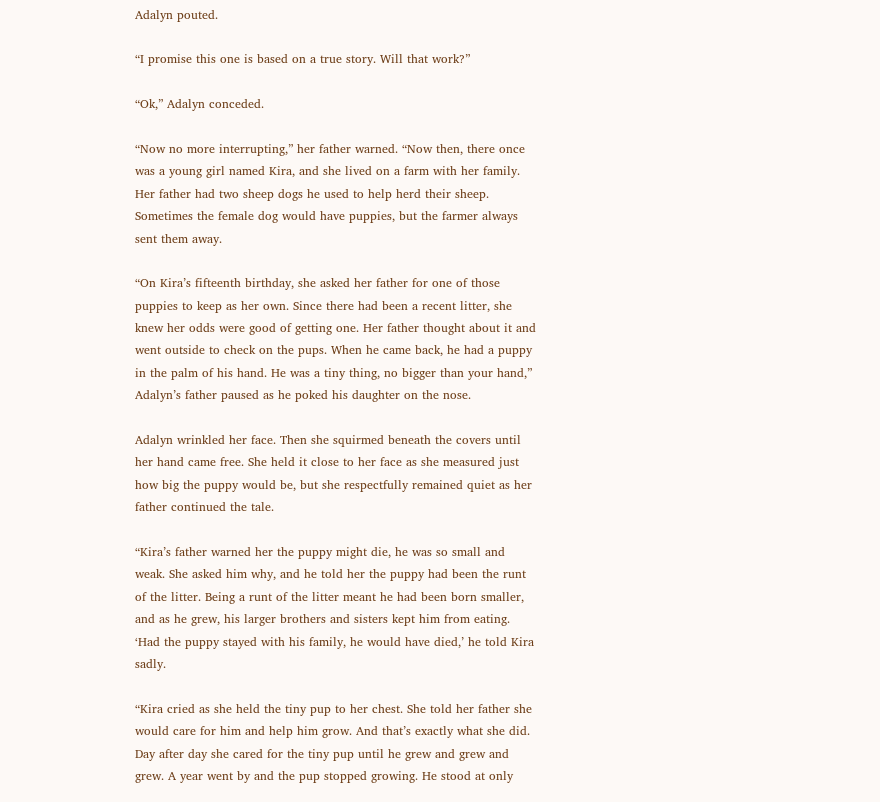Adalyn pouted.

“I promise this one is based on a true story. Will that work?”

“Ok,” Adalyn conceded.

“Now no more interrupting,” her father warned. “Now then, there once was a young girl named Kira, and she lived on a farm with her family. Her father had two sheep dogs he used to help herd their sheep. Sometimes the female dog would have puppies, but the farmer always sent them away.

“On Kira’s fifteenth birthday, she asked her father for one of those puppies to keep as her own. Since there had been a recent litter, she knew her odds were good of getting one. Her father thought about it and went outside to check on the pups. When he came back, he had a puppy in the palm of his hand. He was a tiny thing, no bigger than your hand,” Adalyn’s father paused as he poked his daughter on the nose.

Adalyn wrinkled her face. Then she squirmed beneath the covers until her hand came free. She held it close to her face as she measured just how big the puppy would be, but she respectfully remained quiet as her father continued the tale.

“Kira’s father warned her the puppy might die, he was so small and weak. She asked him why, and he told her the puppy had been the runt of the litter. Being a runt of the litter meant he had been born smaller, and as he grew, his larger brothers and sisters kept him from eating. ‘Had the puppy stayed with his family, he would have died,’ he told Kira sadly.

“Kira cried as she held the tiny pup to her chest. She told her father she would care for him and help him grow. And that’s exactly what she did. Day after day she cared for the tiny pup until he grew and grew and grew. A year went by and the pup stopped growing. He stood at only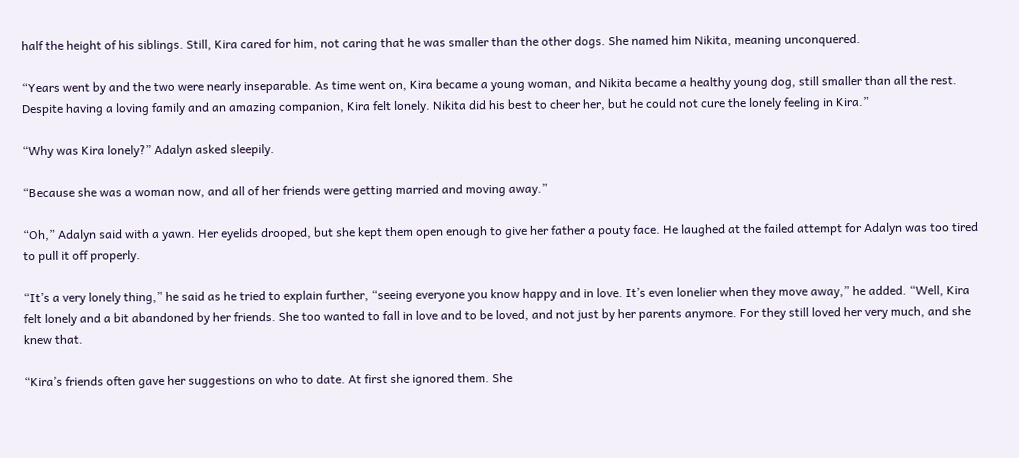half the height of his siblings. Still, Kira cared for him, not caring that he was smaller than the other dogs. She named him Nikita, meaning unconquered.

“Years went by and the two were nearly inseparable. As time went on, Kira became a young woman, and Nikita became a healthy young dog, still smaller than all the rest. Despite having a loving family and an amazing companion, Kira felt lonely. Nikita did his best to cheer her, but he could not cure the lonely feeling in Kira.”

“Why was Kira lonely?” Adalyn asked sleepily.

“Because she was a woman now, and all of her friends were getting married and moving away.”

“Oh,” Adalyn said with a yawn. Her eyelids drooped, but she kept them open enough to give her father a pouty face. He laughed at the failed attempt for Adalyn was too tired to pull it off properly.

“It’s a very lonely thing,” he said as he tried to explain further, “seeing everyone you know happy and in love. It’s even lonelier when they move away,” he added. “Well, Kira felt lonely and a bit abandoned by her friends. She too wanted to fall in love and to be loved, and not just by her parents anymore. For they still loved her very much, and she knew that.

“Kira’s friends often gave her suggestions on who to date. At first she ignored them. She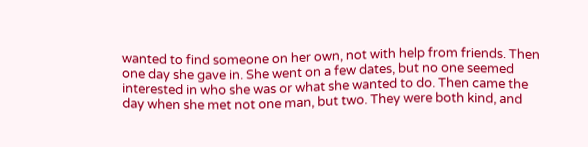wanted to find someone on her own, not with help from friends. Then one day she gave in. She went on a few dates, but no one seemed interested in who she was or what she wanted to do. Then came the day when she met not one man, but two. They were both kind, and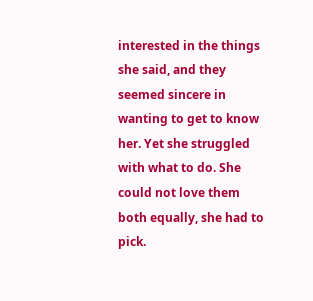interested in the things she said, and they seemed sincere in wanting to get to know her. Yet she struggled with what to do. She could not love them both equally, she had to pick.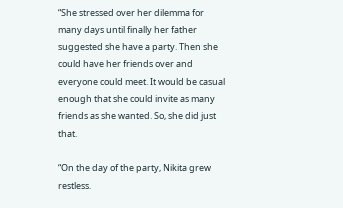“She stressed over her dilemma for many days until finally her father suggested she have a party. Then she could have her friends over and everyone could meet. It would be casual enough that she could invite as many friends as she wanted. So, she did just that.

“On the day of the party, Nikita grew restless.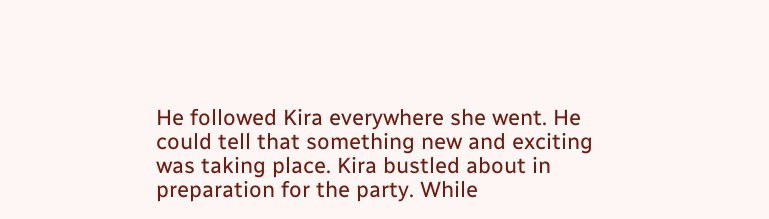He followed Kira everywhere she went. He could tell that something new and exciting was taking place. Kira bustled about in preparation for the party. While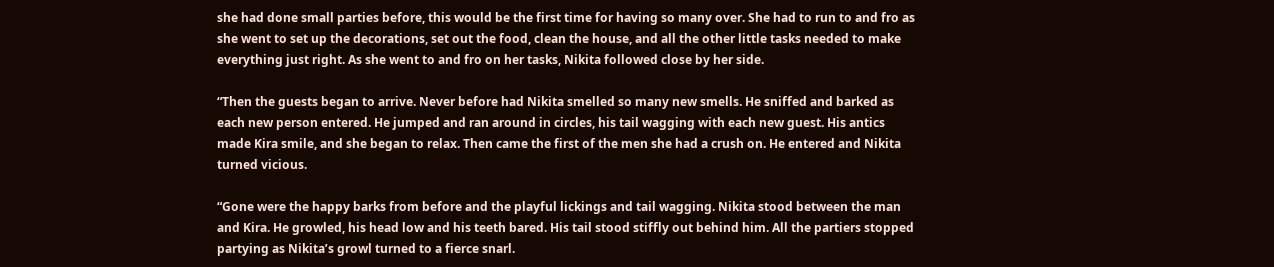she had done small parties before, this would be the first time for having so many over. She had to run to and fro as she went to set up the decorations, set out the food, clean the house, and all the other little tasks needed to make everything just right. As she went to and fro on her tasks, Nikita followed close by her side.

“Then the guests began to arrive. Never before had Nikita smelled so many new smells. He sniffed and barked as each new person entered. He jumped and ran around in circles, his tail wagging with each new guest. His antics made Kira smile, and she began to relax. Then came the first of the men she had a crush on. He entered and Nikita turned vicious.

“Gone were the happy barks from before and the playful lickings and tail wagging. Nikita stood between the man and Kira. He growled, his head low and his teeth bared. His tail stood stiffly out behind him. All the partiers stopped partying as Nikita’s growl turned to a fierce snarl.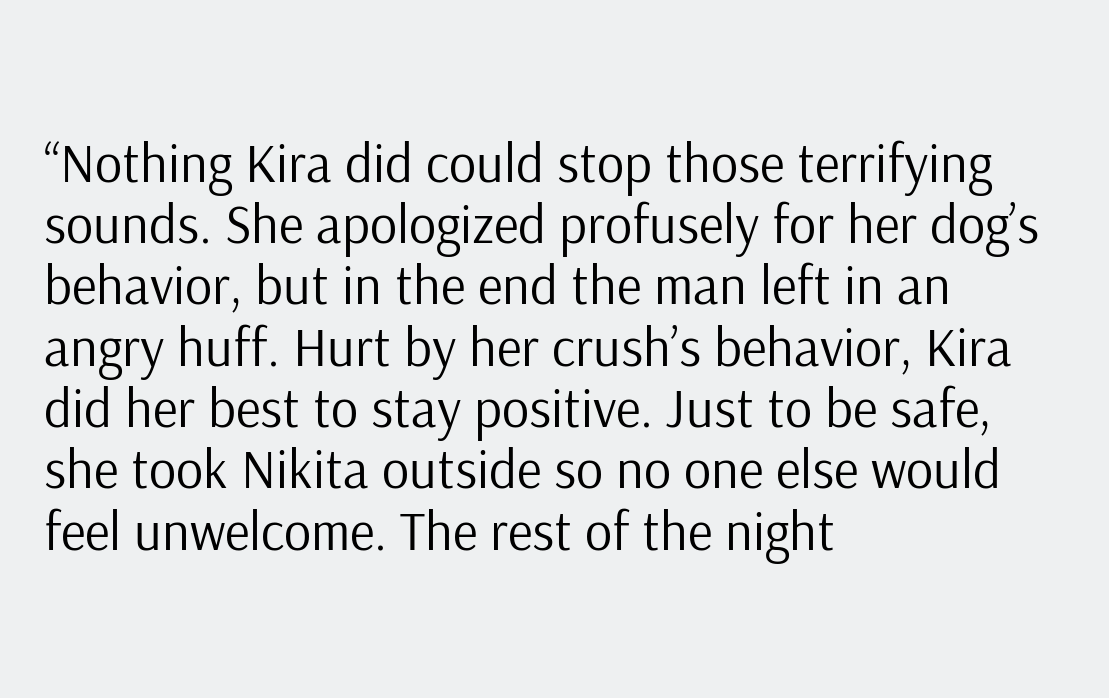“Nothing Kira did could stop those terrifying sounds. She apologized profusely for her dog’s behavior, but in the end the man left in an angry huff. Hurt by her crush’s behavior, Kira did her best to stay positive. Just to be safe, she took Nikita outside so no one else would feel unwelcome. The rest of the night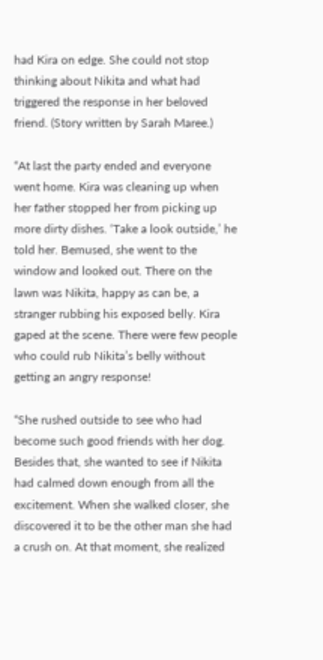had Kira on edge. She could not stop thinking about Nikita and what had triggered the response in her beloved friend. (Story written by Sarah Maree.)

“At last the party ended and everyone went home. Kira was cleaning up when her father stopped her from picking up more dirty dishes. ‘Take a look outside,’ he told her. Bemused, she went to the window and looked out. There on the lawn was Nikita, happy as can be, a stranger rubbing his exposed belly. Kira gaped at the scene. There were few people who could rub Nikita’s belly without getting an angry response!

“She rushed outside to see who had become such good friends with her dog. Besides that, she wanted to see if Nikita had calmed down enough from all the excitement. When she walked closer, she discovered it to be the other man she had a crush on. At that moment, she realized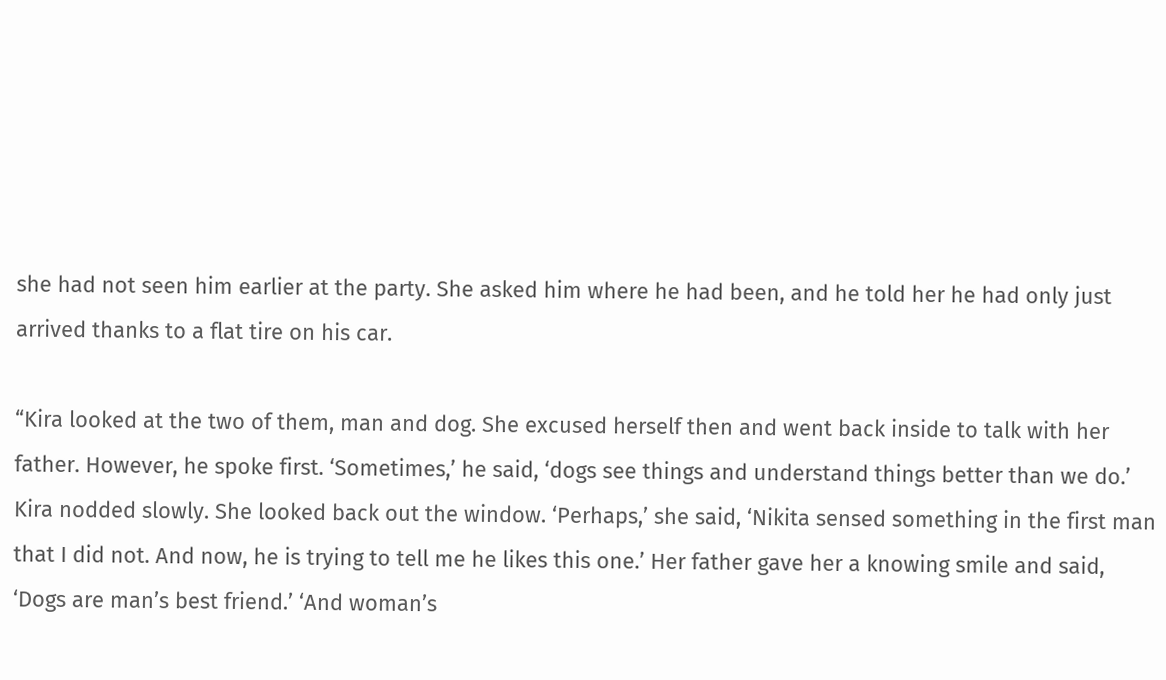she had not seen him earlier at the party. She asked him where he had been, and he told her he had only just arrived thanks to a flat tire on his car.

“Kira looked at the two of them, man and dog. She excused herself then and went back inside to talk with her father. However, he spoke first. ‘Sometimes,’ he said, ‘dogs see things and understand things better than we do.’ Kira nodded slowly. She looked back out the window. ‘Perhaps,’ she said, ‘Nikita sensed something in the first man that I did not. And now, he is trying to tell me he likes this one.’ Her father gave her a knowing smile and said, ‘Dogs are man’s best friend.’ ‘And woman’s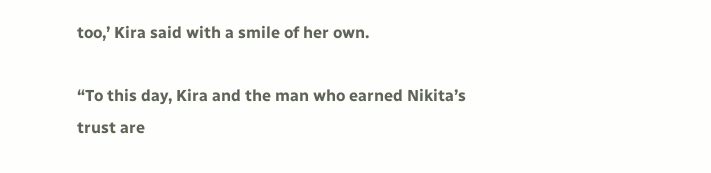too,’ Kira said with a smile of her own.

“To this day, Kira and the man who earned Nikita’s trust are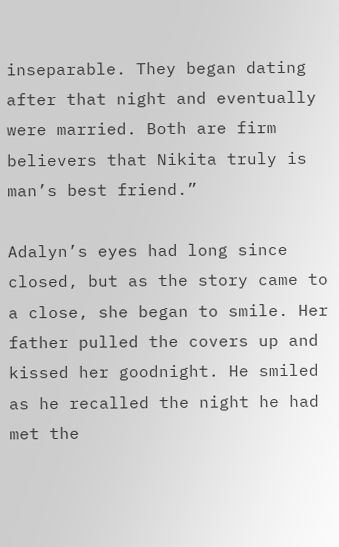inseparable. They began dating after that night and eventually were married. Both are firm believers that Nikita truly is man’s best friend.”

Adalyn’s eyes had long since closed, but as the story came to a close, she began to smile. Her father pulled the covers up and kissed her goodnight. He smiled as he recalled the night he had met the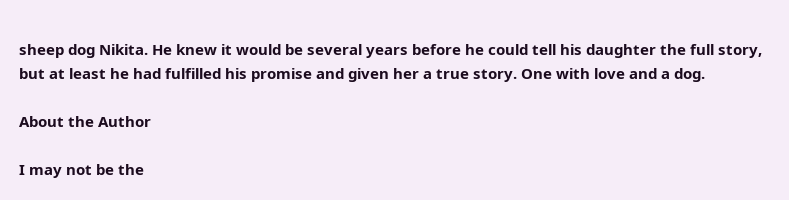sheep dog Nikita. He knew it would be several years before he could tell his daughter the full story, but at least he had fulfilled his promise and given her a true story. One with love and a dog.

About the Author

I may not be the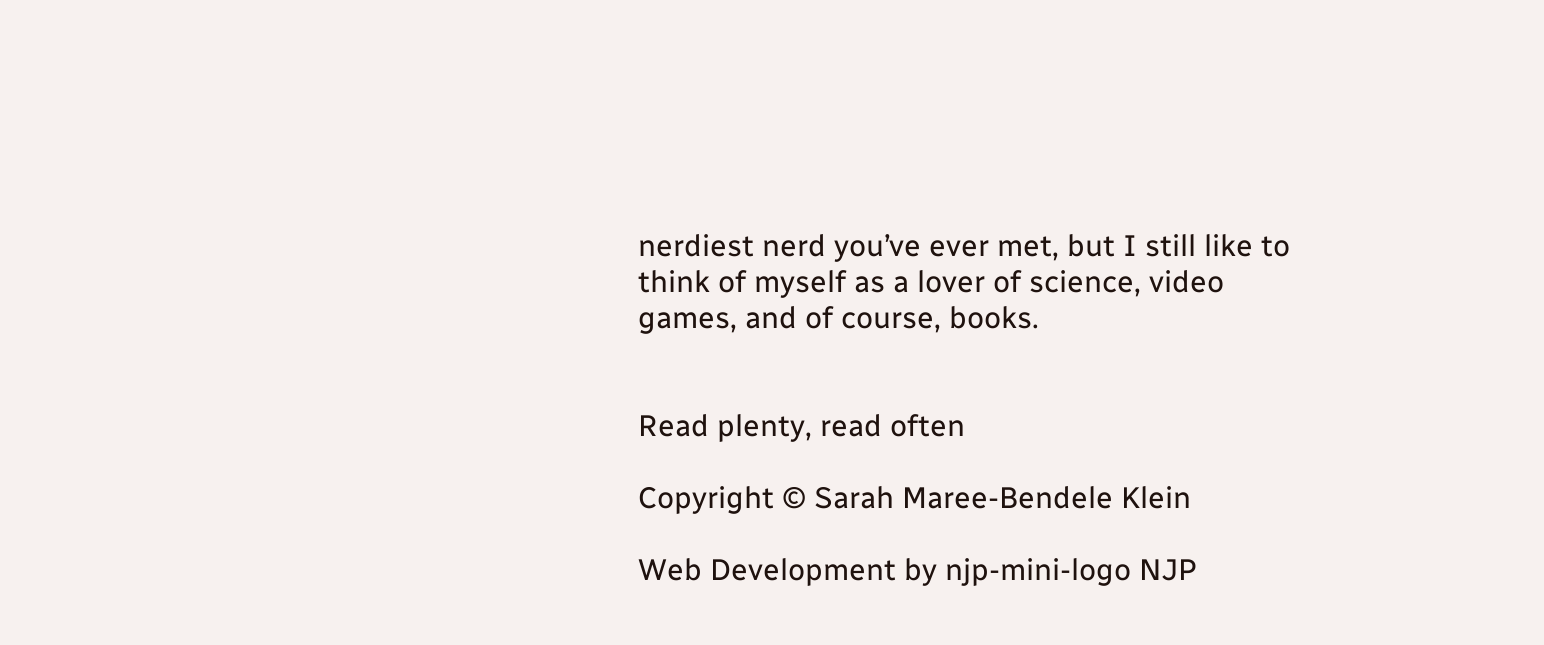nerdiest nerd you’ve ever met, but I still like to think of myself as a lover of science, video games, and of course, books.


Read plenty, read often

Copyright © Sarah Maree-Bendele Klein

Web Development by njp-mini-logo NJP